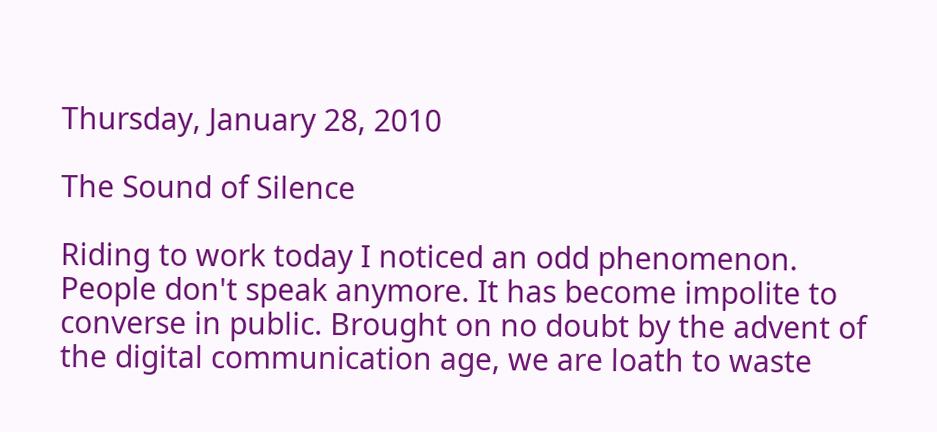Thursday, January 28, 2010

The Sound of Silence

Riding to work today I noticed an odd phenomenon. People don't speak anymore. It has become impolite to converse in public. Brought on no doubt by the advent of the digital communication age, we are loath to waste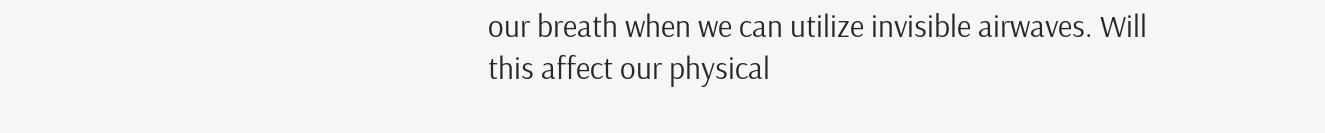our breath when we can utilize invisible airwaves. Will this affect our physical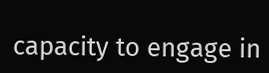capacity to engage in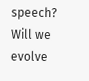speech? Will we evolve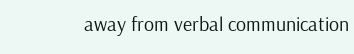away from verbal communication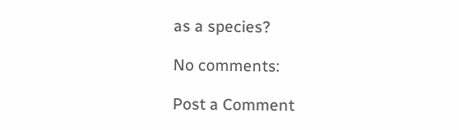as a species?

No comments:

Post a Comment